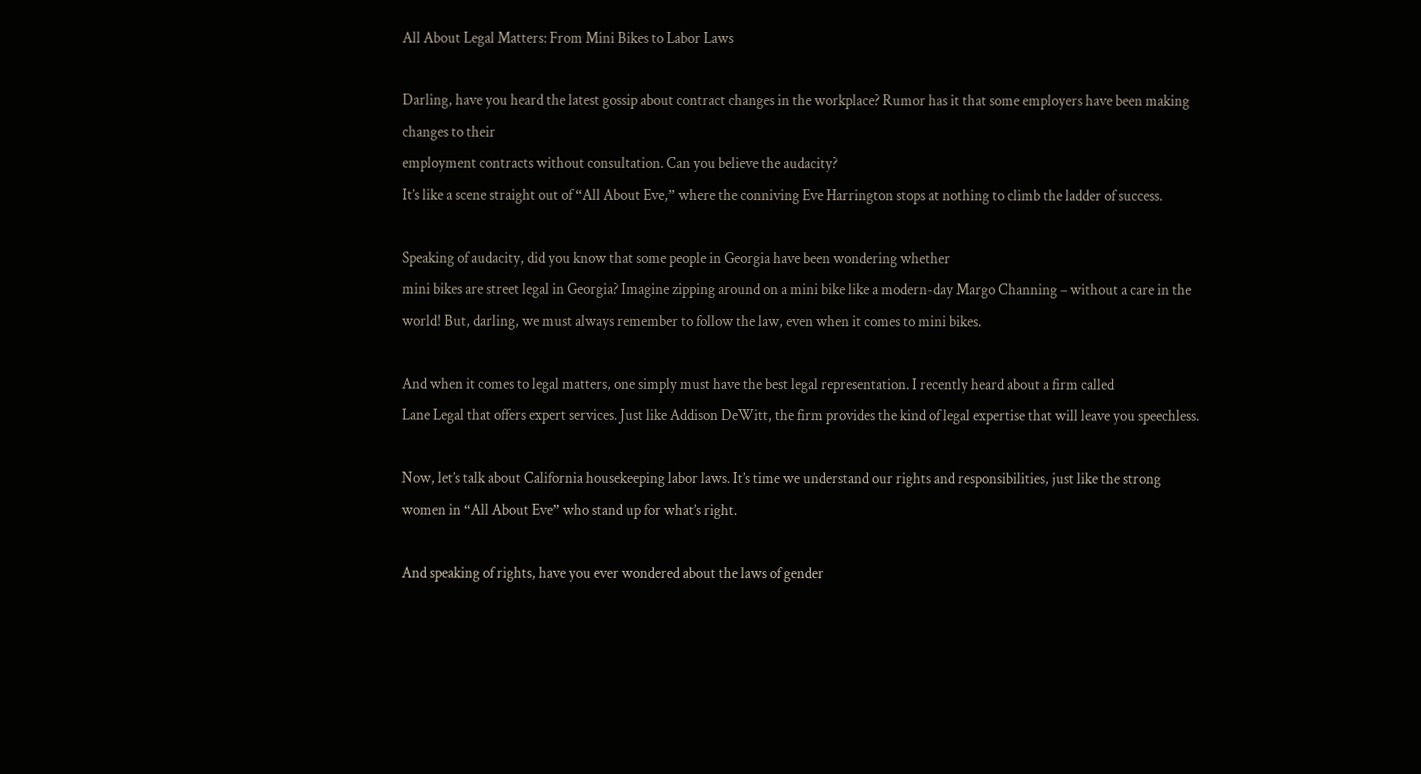All About Legal Matters: From Mini Bikes to Labor Laws

Darling, have you heard the latest gossip about contract changes in the workplace? Rumor has it that some employers have been making changes to their
employment contracts without consultation. Can you believe the audacity?
It’s like a scene straight out of “All About Eve,” where the conniving Eve Harrington stops at nothing to climb the ladder of success.

Speaking of audacity, did you know that some people in Georgia have been wondering whether
mini bikes are street legal in Georgia? Imagine zipping around on a mini bike like a modern-day Margo Channing – without a care in the world! But, darling, we must always remember to follow the law, even when it comes to mini bikes.

And when it comes to legal matters, one simply must have the best legal representation. I recently heard about a firm called
Lane Legal that offers expert services. Just like Addison DeWitt, the firm provides the kind of legal expertise that will leave you speechless.

Now, let’s talk about California housekeeping labor laws. It’s time we understand our rights and responsibilities, just like the strong women in “All About Eve” who stand up for what’s right.

And speaking of rights, have you ever wondered about the laws of gender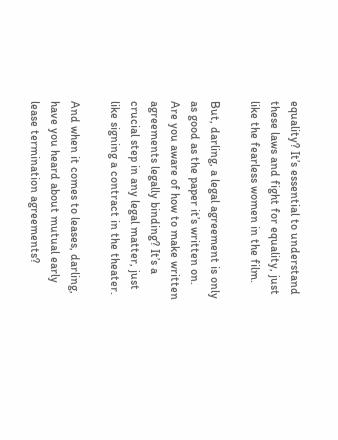equality? It’s essential to understand these laws and fight for equality, just like the fearless women in the film.

But, darling, a legal agreement is only as good as the paper it’s written on. Are you aware of how to make written agreements legally binding? It’s a crucial step in any legal matter, just like signing a contract in the theater.

And when it comes to leases, darling, have you heard about mutual early lease termination agreements?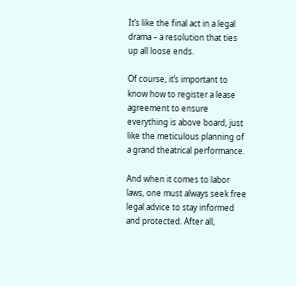It’s like the final act in a legal drama – a resolution that ties up all loose ends.

Of course, it’s important to know how to register a lease agreement to ensure everything is above board, just like the meticulous planning of a grand theatrical performance.

And when it comes to labor laws, one must always seek free legal advice to stay informed and protected. After all,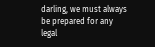darling, we must always be prepared for any legal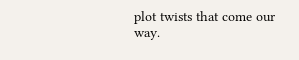plot twists that come our way.